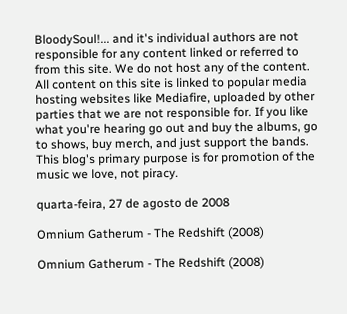BloodySoul!... and it's individual authors are not responsible for any content linked or referred to from this site. We do not host any of the content. All content on this site is linked to popular media hosting websites like Mediafire, uploaded by other parties that we are not responsible for. If you like what you're hearing go out and buy the albums, go to shows, buy merch, and just support the bands. This blog's primary purpose is for promotion of the music we love, not piracy.

quarta-feira, 27 de agosto de 2008

Omnium Gatherum - The Redshift (2008)

Omnium Gatherum - The Redshift (2008)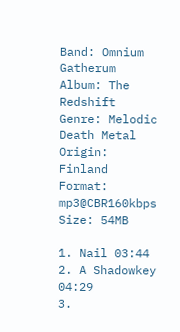Band: Omnium Gatherum
Album: The Redshift
Genre: Melodic Death Metal
Origin: Finland
Format: mp3@CBR160kbps
Size: 54MB

1. Nail 03:44
2. A Shadowkey 04:29
3.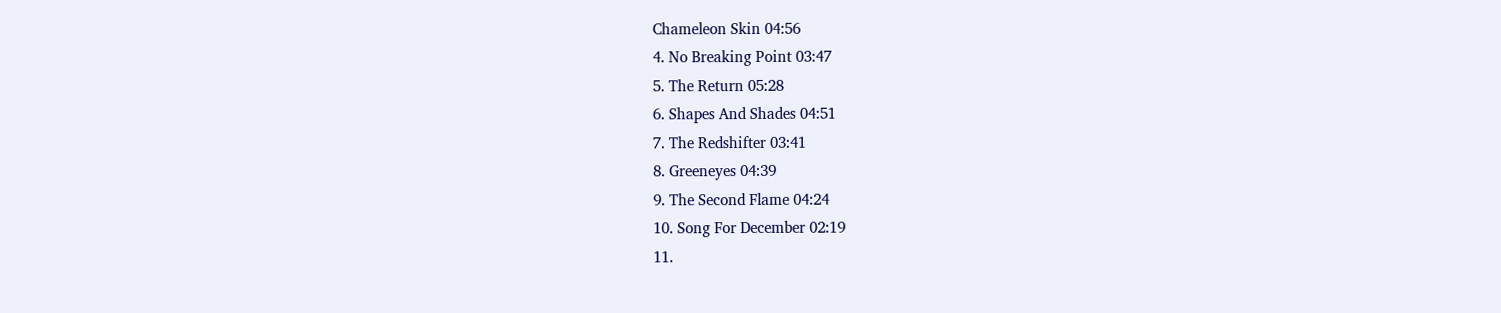Chameleon Skin 04:56
4. No Breaking Point 03:47
5. The Return 05:28
6. Shapes And Shades 04:51
7. The Redshifter 03:41
8. Greeneyes 04:39
9. The Second Flame 04:24
10. Song For December 02:19
11.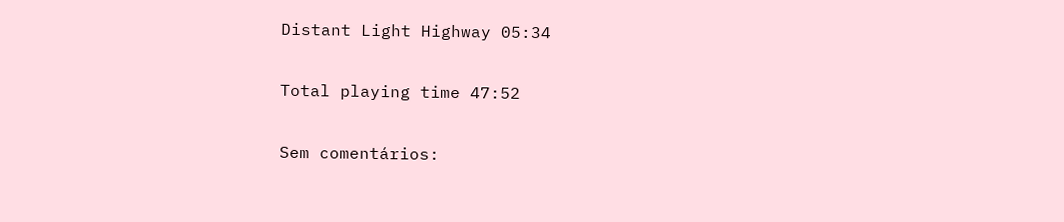Distant Light Highway 05:34

Total playing time 47:52

Sem comentários: